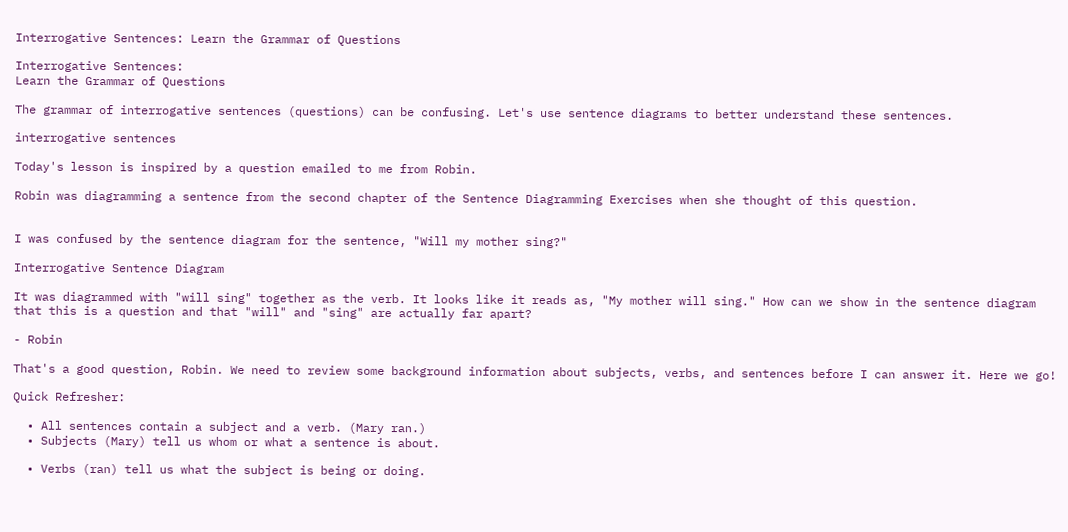Interrogative Sentences: Learn the Grammar of Questions

Interrogative Sentences:
Learn the Grammar of Questions

The grammar of interrogative sentences (questions) can be confusing. Let's use sentence diagrams to better understand these sentences.

interrogative sentences

Today's lesson is inspired by a question emailed to me from Robin.

Robin was diagramming a sentence from the second chapter of the Sentence Diagramming Exercises when she thought of this question.


I was confused by the sentence diagram for the sentence, "Will my mother sing?"

Interrogative Sentence Diagram

It was diagrammed with "will sing" together as the verb. It looks like it reads as, "My mother will sing." How can we show in the sentence diagram that this is a question and that "will" and "sing" are actually far apart?

- Robin

That's a good question, Robin. We need to review some background information about subjects, verbs, and sentences before I can answer it. Here we go!

Quick Refresher:

  • All sentences contain a subject and a verb. (Mary ran.)
  • Subjects (Mary) tell us whom or what a sentence is about.

  • Verbs (ran) tell us what the subject is being or doing.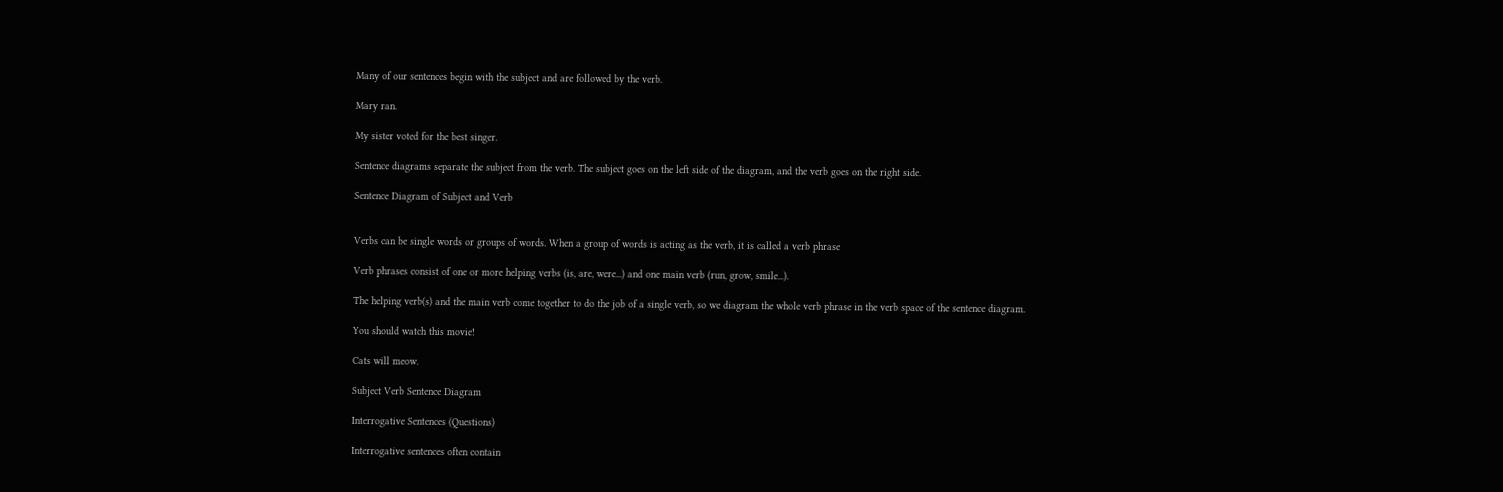Many of our sentences begin with the subject and are followed by the verb.

Mary ran.

My sister voted for the best singer.

Sentence diagrams separate the subject from the verb. The subject goes on the left side of the diagram, and the verb goes on the right side.

Sentence Diagram of Subject and Verb


Verbs can be single words or groups of words. When a group of words is acting as the verb, it is called a verb phrase

Verb phrases consist of one or more helping verbs (is, are, were...) and one main verb (run, grow, smile...).

The helping verb(s) and the main verb come together to do the job of a single verb, so we diagram the whole verb phrase in the verb space of the sentence diagram.

You should watch this movie!

Cats will meow.

Subject Verb Sentence Diagram

Interrogative Sentences (Questions)

Interrogative sentences often contain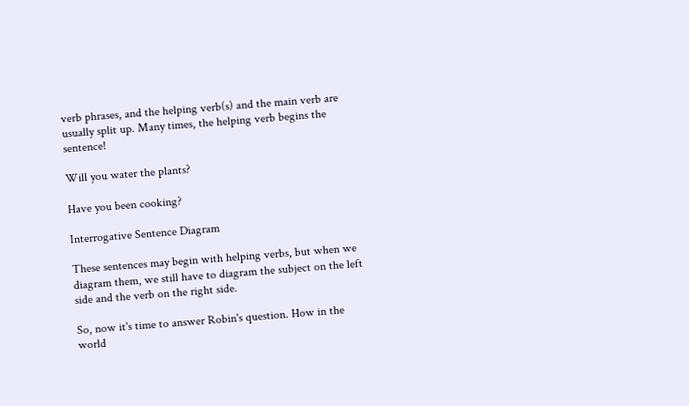verb phrases, and the helping verb(s) and the main verb are usually split up. Many times, the helping verb begins the sentence!

Will you water the plants?

Have you been cooking?

Interrogative Sentence Diagram

These sentences may begin with helping verbs, but when we diagram them, we still have to diagram the subject on the left side and the verb on the right side.

So, now it's time to answer Robin's question. How in the world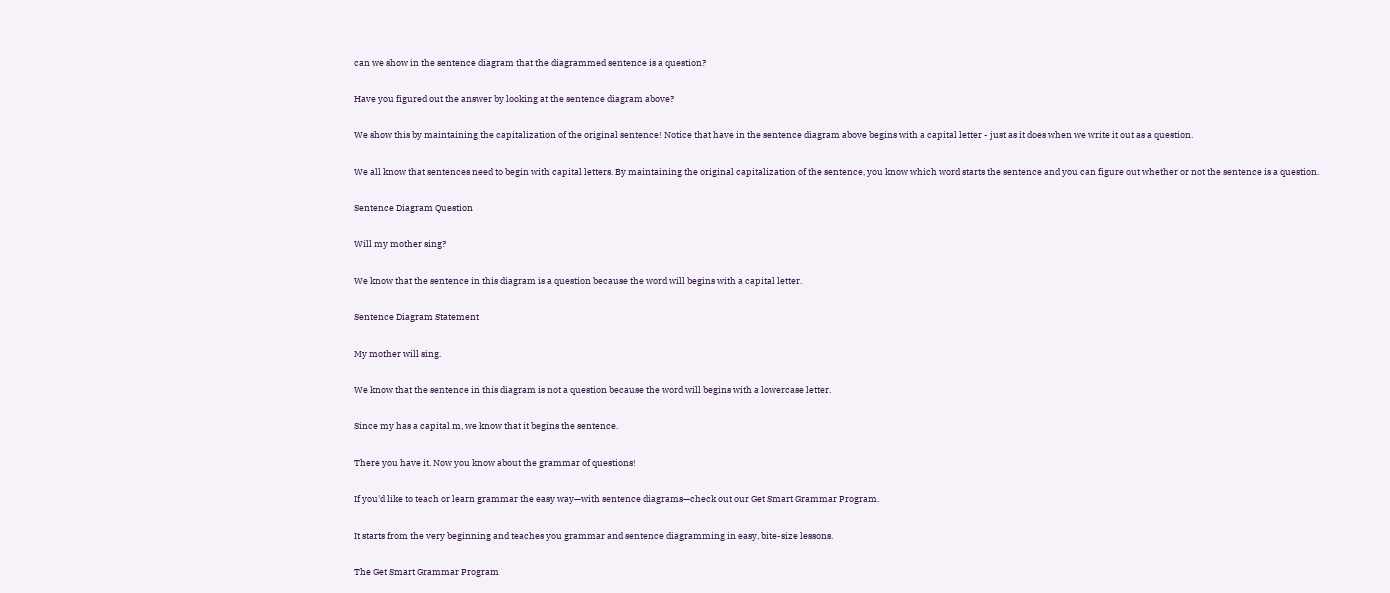can we show in the sentence diagram that the diagrammed sentence is a question?

Have you figured out the answer by looking at the sentence diagram above?

We show this by maintaining the capitalization of the original sentence! Notice that have in the sentence diagram above begins with a capital letter - just as it does when we write it out as a question.

We all know that sentences need to begin with capital letters. By maintaining the original capitalization of the sentence, you know which word starts the sentence and you can figure out whether or not the sentence is a question.

Sentence Diagram Question

Will my mother sing?

We know that the sentence in this diagram is a question because the word will begins with a capital letter.

Sentence Diagram Statement

My mother will sing.

We know that the sentence in this diagram is not a question because the word will begins with a lowercase letter.

Since my has a capital m, we know that it begins the sentence.

There you have it. Now you know about the grammar of questions!

If you'd like to teach or learn grammar the easy way—with sentence diagrams—check out our Get Smart Grammar Program.

It starts from the very beginning and teaches you grammar and sentence diagramming in easy, bite-size lessons.

The Get Smart Grammar Program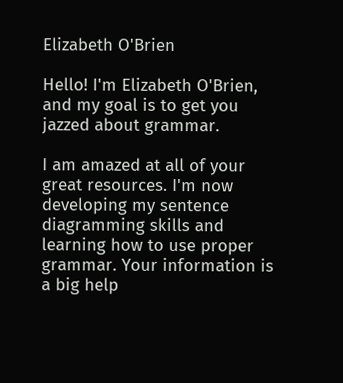Elizabeth O'Brien

Hello! I'm Elizabeth O'Brien, and my goal is to get you jazzed about grammar.

I am amazed at all of your great resources. I'm now developing my sentence diagramming skills and learning how to use proper grammar. Your information is a big help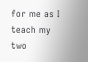for me as I teach my two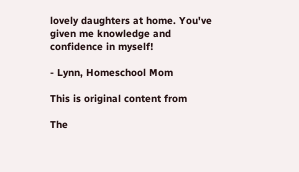lovely daughters at home. You've given me knowledge and confidence in myself!

- Lynn, Homeschool Mom

This is original content from

The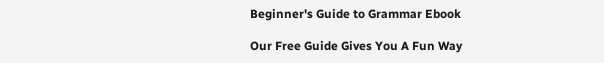Beginner's Guide to Grammar Ebook

Our Free Guide Gives You A Fun Way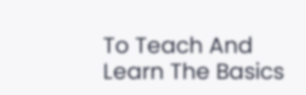To Teach And Learn The Basics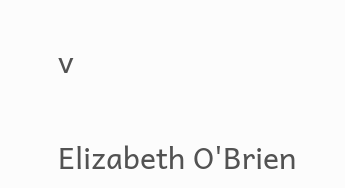v

Elizabeth O'Brien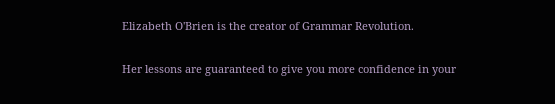Elizabeth O'Brien is the creator of Grammar Revolution.

Her lessons are guaranteed to give you more confidence in your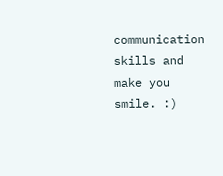communication skills and make you smile. :)